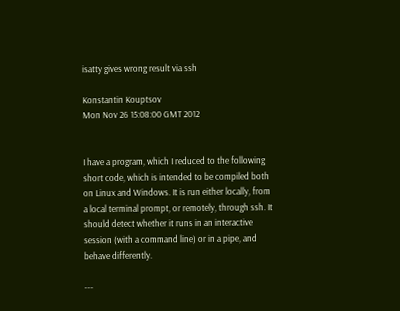isatty gives wrong result via ssh

Konstantin Kouptsov
Mon Nov 26 15:08:00 GMT 2012


I have a program, which I reduced to the following short code, which is intended to be compiled both on Linux and Windows. It is run either locally, from a local terminal prompt, or remotely, through ssh. It should detect whether it runs in an interactive session (with a command line) or in a pipe, and behave differently.

---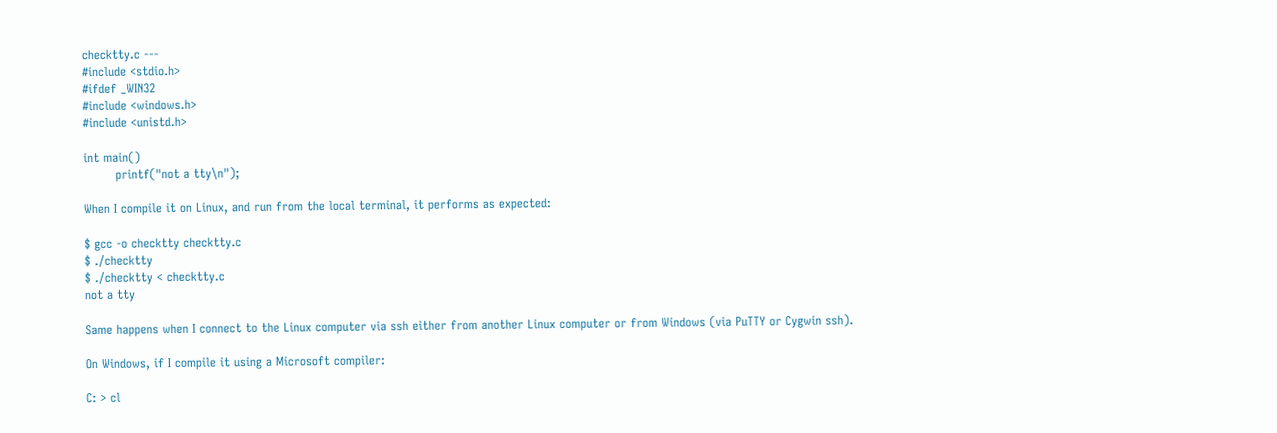checktty.c ---
#include <stdio.h>
#ifdef _WIN32
#include <windows.h>
#include <unistd.h>

int main()
        printf("not a tty\n");

When I compile it on Linux, and run from the local terminal, it performs as expected:

$ gcc -o checktty checktty.c
$ ./checktty
$ ./checktty < checktty.c
not a tty

Same happens when I connect to the Linux computer via ssh either from another Linux computer or from Windows (via PuTTY or Cygwin ssh).

On Windows, if I compile it using a Microsoft compiler:

C: > cl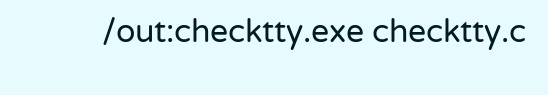/out:checktty.exe checktty.c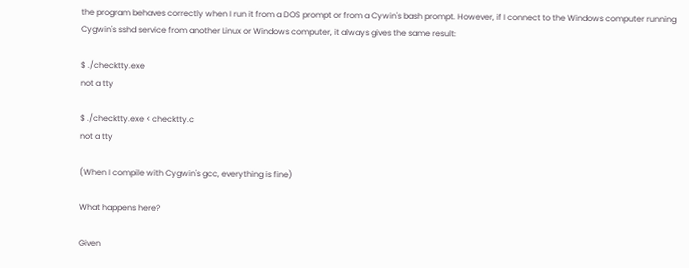the program behaves correctly when I run it from a DOS prompt or from a Cywin's bash prompt. However, if I connect to the Windows computer running Cygwin's sshd service from another Linux or Windows computer, it always gives the same result:

$ ./checktty.exe
not a tty

$ ./checktty.exe < checktty.c
not a tty

(When I compile with Cygwin's gcc, everything is fine)

What happens here?

Given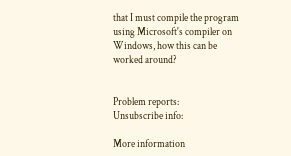that I must compile the program using Microsoft's compiler on Windows, how this can be worked around?


Problem reports:
Unsubscribe info:

More information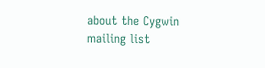about the Cygwin mailing list